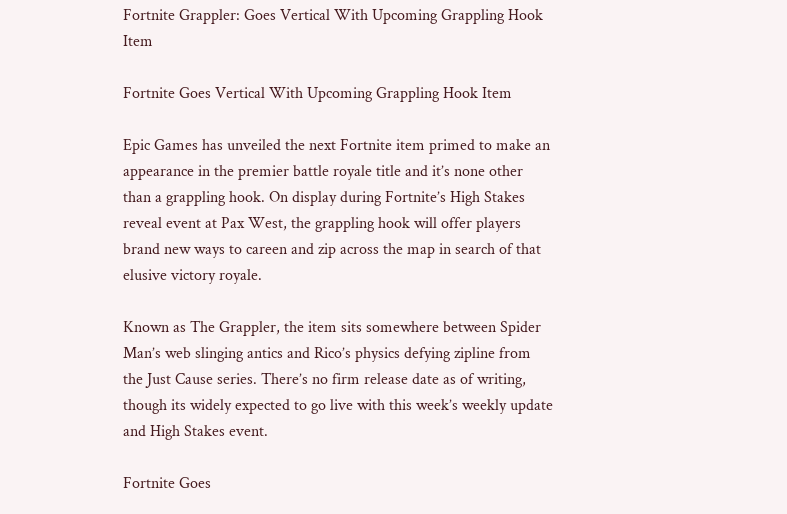Fortnite Grappler: Goes Vertical With Upcoming Grappling Hook Item

Fortnite Goes Vertical With Upcoming Grappling Hook Item

Epic Games has unveiled the next Fortnite item primed to make an appearance in the premier battle royale title and it’s none other than a grappling hook. On display during Fortnite’s High Stakes reveal event at Pax West, the grappling hook will offer players brand new ways to careen and zip across the map in search of that elusive victory royale.

Known as The Grappler, the item sits somewhere between Spider Man’s web slinging antics and Rico’s physics defying zipline from the Just Cause series. There’s no firm release date as of writing, though its widely expected to go live with this week’s weekly update and High Stakes event.

Fortnite Goes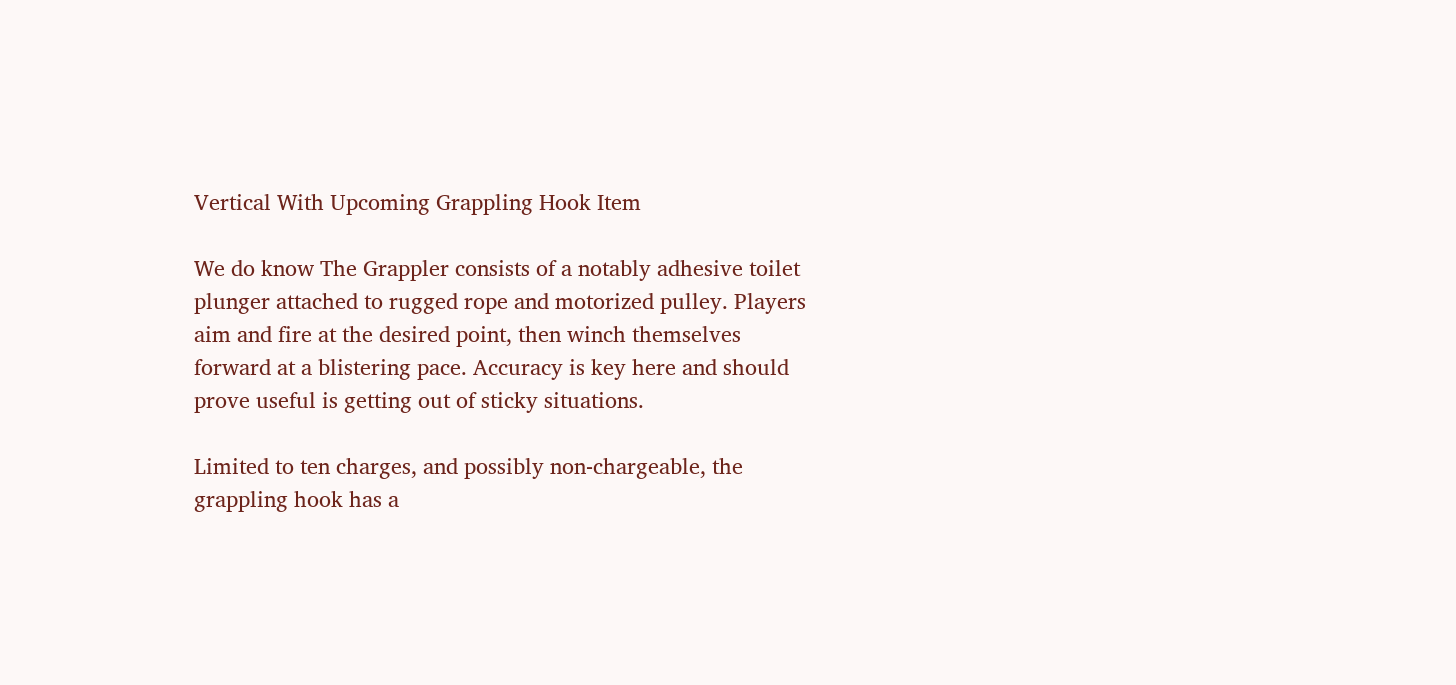Vertical With Upcoming Grappling Hook Item

We do know The Grappler consists of a notably adhesive toilet plunger attached to rugged rope and motorized pulley. Players aim and fire at the desired point, then winch themselves forward at a blistering pace. Accuracy is key here and should prove useful is getting out of sticky situations.

Limited to ten charges, and possibly non-chargeable, the grappling hook has a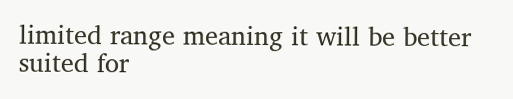limited range meaning it will be better suited for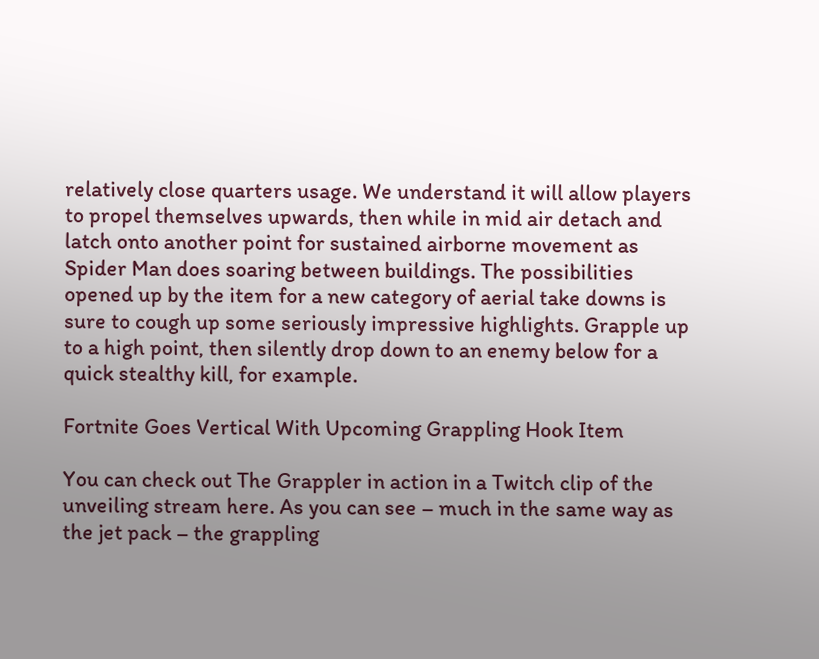relatively close quarters usage. We understand it will allow players to propel themselves upwards, then while in mid air detach and latch onto another point for sustained airborne movement as Spider Man does soaring between buildings. The possibilities opened up by the item for a new category of aerial take downs is sure to cough up some seriously impressive highlights. Grapple up to a high point, then silently drop down to an enemy below for a quick stealthy kill, for example.

Fortnite Goes Vertical With Upcoming Grappling Hook Item

You can check out The Grappler in action in a Twitch clip of the unveiling stream here. As you can see – much in the same way as the jet pack – the grappling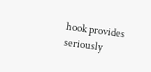hook provides seriously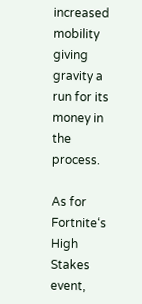increased mobility giving gravity a run for its money in the process.

As for Fortnite‘s High Stakes event,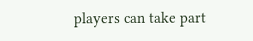players can take part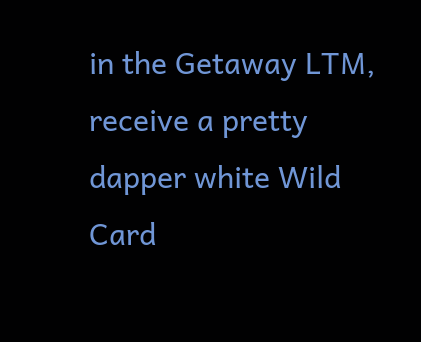in the Getaway LTM, receive a pretty dapper white Wild Card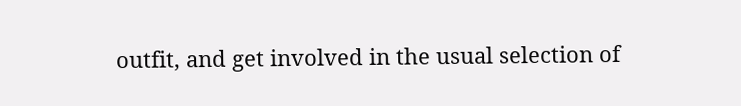outfit, and get involved in the usual selection of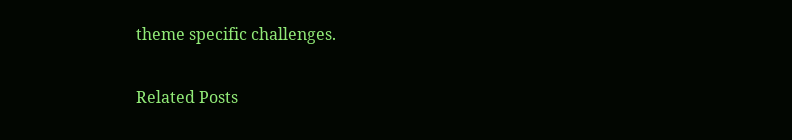theme specific challenges.

Related Posts